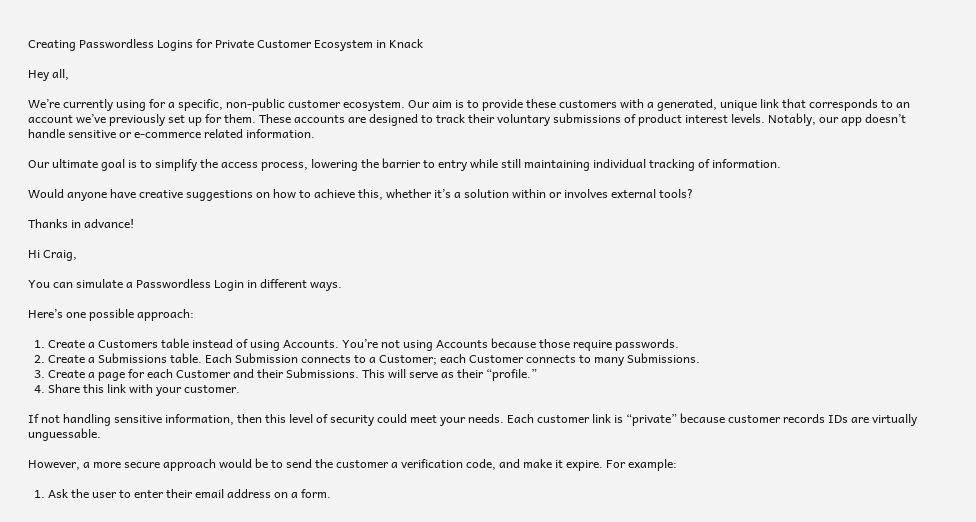Creating Passwordless Logins for Private Customer Ecosystem in Knack

Hey all,

We’re currently using for a specific, non-public customer ecosystem. Our aim is to provide these customers with a generated, unique link that corresponds to an account we’ve previously set up for them. These accounts are designed to track their voluntary submissions of product interest levels. Notably, our app doesn’t handle sensitive or e-commerce related information.

Our ultimate goal is to simplify the access process, lowering the barrier to entry while still maintaining individual tracking of information.

Would anyone have creative suggestions on how to achieve this, whether it’s a solution within or involves external tools?

Thanks in advance!

Hi Craig,

You can simulate a Passwordless Login in different ways.

Here’s one possible approach:

  1. Create a Customers table instead of using Accounts. You’re not using Accounts because those require passwords.
  2. Create a Submissions table. Each Submission connects to a Customer; each Customer connects to many Submissions.
  3. Create a page for each Customer and their Submissions. This will serve as their “profile.”
  4. Share this link with your customer.

If not handling sensitive information, then this level of security could meet your needs. Each customer link is “private” because customer records IDs are virtually unguessable.

However, a more secure approach would be to send the customer a verification code, and make it expire. For example:

  1. Ask the user to enter their email address on a form.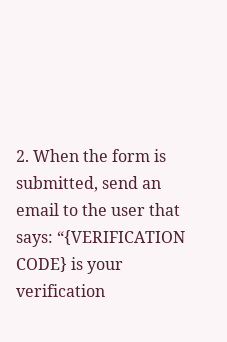2. When the form is submitted, send an email to the user that says: “{VERIFICATION CODE} is your verification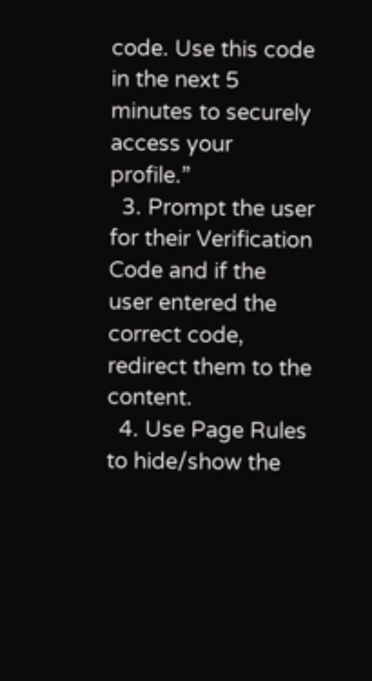code. Use this code in the next 5 minutes to securely access your profile.”
  3. Prompt the user for their Verification Code and if the user entered the correct code, redirect them to the content.
  4. Use Page Rules to hide/show the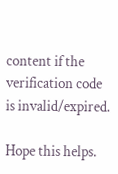content if the verification code is invalid/expired.

Hope this helps.